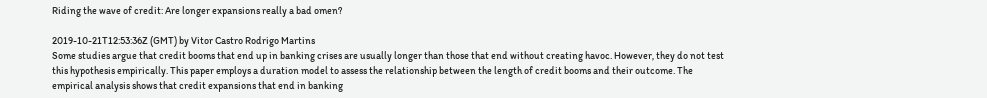Riding the wave of credit: Are longer expansions really a bad omen?

2019-10-21T12:53:36Z (GMT) by Vitor Castro Rodrigo Martins
Some studies argue that credit booms that end up in banking crises are usually longer than those that end without creating havoc. However, they do not test this hypothesis empirically. This paper employs a duration model to assess the relationship between the length of credit booms and their outcome. The empirical analysis shows that credit expansions that end in banking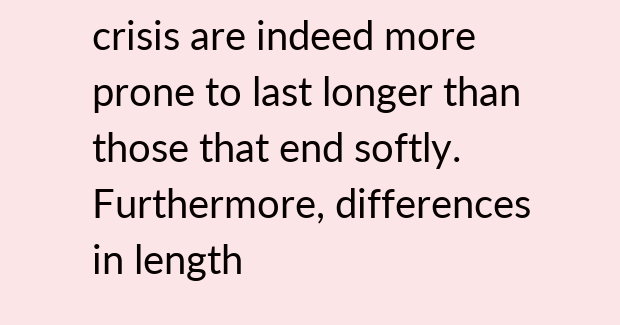crisis are indeed more prone to last longer than those that end softly. Furthermore, differences in length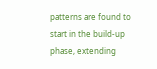patterns are found to start in the build-up phase, extending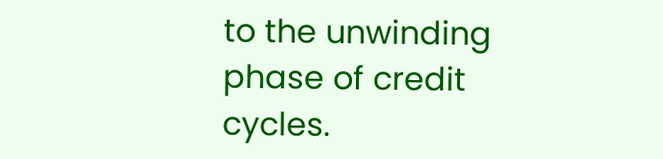to the unwinding phase of credit cycles.